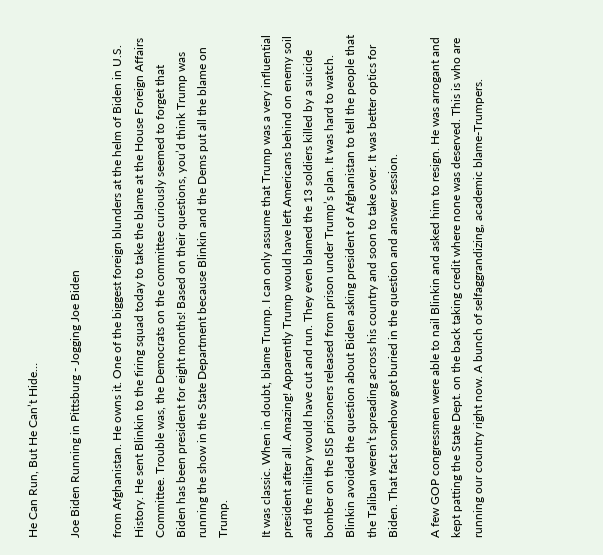He Can Run, But He Can’t Hide…

Joe Biden Running in Pittsburg - Jogging Joe Biden

from Afghanistan. He owns it. One of the biggest foreign blunders at the helm of Biden in U.S. History. He sent Blinkin to the firing squad today to take the blame at the House Foreign Affairs Committee. Trouble was, the Democrats on the committee curiously seemed to forget that Biden has been president for eight months! Based on their questions, you’d think Trump was running the show in the State Department because Blinkin and the Dems put all the blame on Trump.

It was classic. When in doubt, blame Trump. I can only assume that Trump was a very influential president after all. Amazing! Apparently Trump would have left Americans behind on enemy soil and the military would have cut and run. They even blamed the 13 soldiers killed by a suicide bomber on the ISIS prisoners released from prison under Trump’s plan. It was hard to watch. Blinkin avoided the question about Biden asking president of Afghanistan to tell the people that the Taliban weren’t spreading across his country and soon to take over. It was better optics for Biden. That fact somehow got buried in the question and answer session.

A few GOP congressmen were able to nail Blinkin and asked him to resign. He was arrogant and kept patting the State Dept. on the back taking credit where none was deserved. This is who are running our country right now. A bunch of selfaggrandizing, academic blame-Trumpers.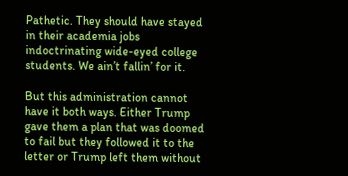Pathetic. They should have stayed in their academia jobs indoctrinating wide-eyed college students. We ain’t fallin’ for it.

But this administration cannot have it both ways. Either Trump gave them a plan that was doomed to fail but they followed it to the letter or Trump left them without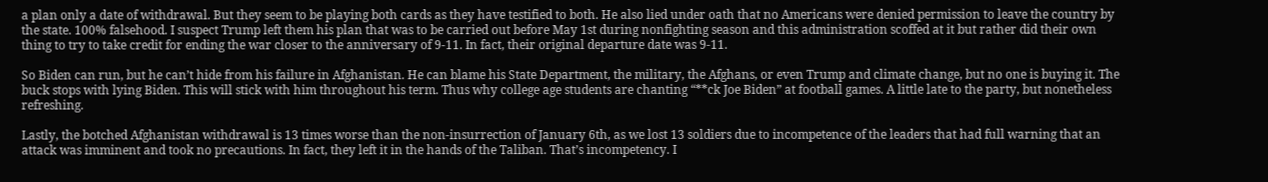a plan only a date of withdrawal. But they seem to be playing both cards as they have testified to both. He also lied under oath that no Americans were denied permission to leave the country by the state. 100% falsehood. I suspect Trump left them his plan that was to be carried out before May 1st during nonfighting season and this administration scoffed at it but rather did their own thing to try to take credit for ending the war closer to the anniversary of 9-11. In fact, their original departure date was 9-11.

So Biden can run, but he can’t hide from his failure in Afghanistan. He can blame his State Department, the military, the Afghans, or even Trump and climate change, but no one is buying it. The buck stops with lying Biden. This will stick with him throughout his term. Thus why college age students are chanting “**ck Joe Biden” at football games. A little late to the party, but nonetheless refreshing.

Lastly, the botched Afghanistan withdrawal is 13 times worse than the non-insurrection of January 6th, as we lost 13 soldiers due to incompetence of the leaders that had full warning that an attack was imminent and took no precautions. In fact, they left it in the hands of the Taliban. That’s incompetency. I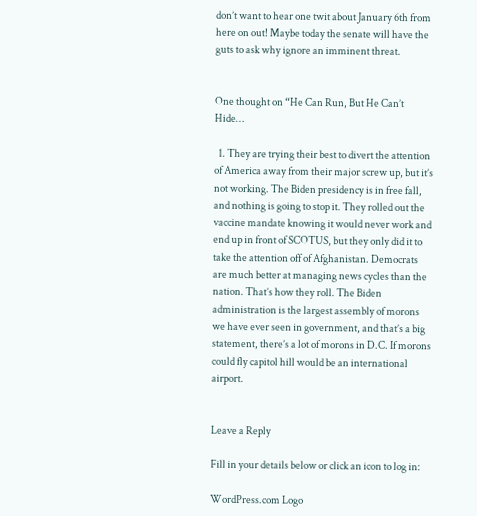don’t want to hear one twit about January 6th from here on out! Maybe today the senate will have the guts to ask why ignore an imminent threat.


One thought on “He Can Run, But He Can’t Hide…

  1. They are trying their best to divert the attention of America away from their major screw up, but it’s not working. The Biden presidency is in free fall, and nothing is going to stop it. They rolled out the vaccine mandate knowing it would never work and end up in front of SCOTUS, but they only did it to take the attention off of Afghanistan. Democrats are much better at managing news cycles than the nation. That’s how they roll. The Biden administration is the largest assembly of morons we have ever seen in government, and that’s a big statement, there’s a lot of morons in D.C. If morons could fly capitol hill would be an international airport.


Leave a Reply

Fill in your details below or click an icon to log in:

WordPress.com Logo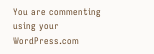You are commenting using your WordPress.com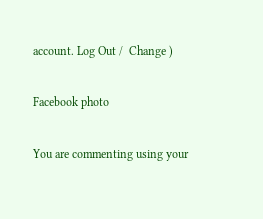account. Log Out /  Change )

Facebook photo

You are commenting using your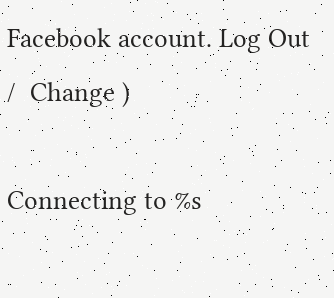Facebook account. Log Out /  Change )

Connecting to %s